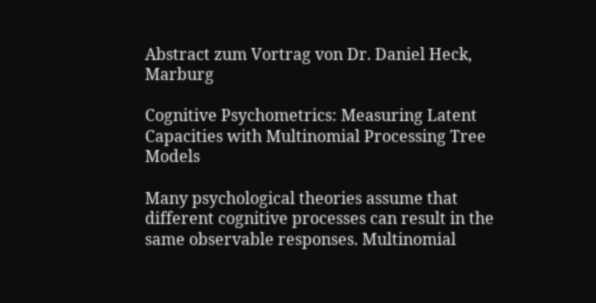Abstract zum Vortrag von Dr. Daniel Heck, Marburg

Cognitive Psychometrics: Measuring Latent Capacities with Multinomial Processing Tree Models

Many psychological theories assume that different cognitive processes can result in the same observable responses. Multinomial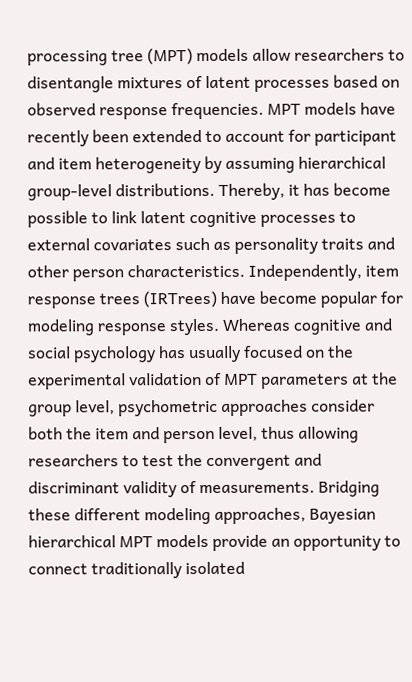processing tree (MPT) models allow researchers to disentangle mixtures of latent processes based on observed response frequencies. MPT models have recently been extended to account for participant and item heterogeneity by assuming hierarchical group-level distributions. Thereby, it has become possible to link latent cognitive processes to external covariates such as personality traits and other person characteristics. Independently, item response trees (IRTrees) have become popular for modeling response styles. Whereas cognitive and social psychology has usually focused on the experimental validation of MPT parameters at the group level, psychometric approaches consider both the item and person level, thus allowing researchers to test the convergent and discriminant validity of measurements. Bridging these different modeling approaches, Bayesian hierarchical MPT models provide an opportunity to connect traditionally isolated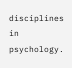disciplines in psychology.